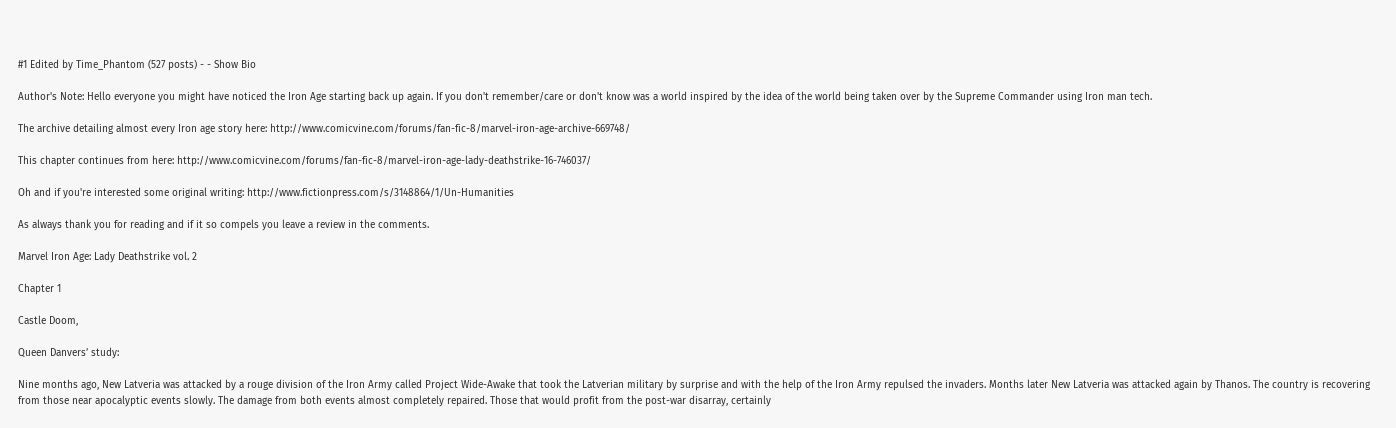#1 Edited by Time_Phantom (527 posts) - - Show Bio

Author's Note: Hello everyone you might have noticed the Iron Age starting back up again. If you don't remember/care or don't know was a world inspired by the idea of the world being taken over by the Supreme Commander using Iron man tech.

The archive detailing almost every Iron age story here: http://www.comicvine.com/forums/fan-fic-8/marvel-iron-age-archive-669748/

This chapter continues from here: http://www.comicvine.com/forums/fan-fic-8/marvel-iron-age-lady-deathstrike-16-746037/

Oh and if you're interested some original writing: http://www.fictionpress.com/s/3148864/1/Un-Humanities

As always thank you for reading and if it so compels you leave a review in the comments.

Marvel Iron Age: Lady Deathstrike vol. 2

Chapter 1

Castle Doom,

Queen Danvers’ study:

Nine months ago, New Latveria was attacked by a rouge division of the Iron Army called Project Wide-Awake that took the Latverian military by surprise and with the help of the Iron Army repulsed the invaders. Months later New Latveria was attacked again by Thanos. The country is recovering from those near apocalyptic events slowly. The damage from both events almost completely repaired. Those that would profit from the post-war disarray, certainly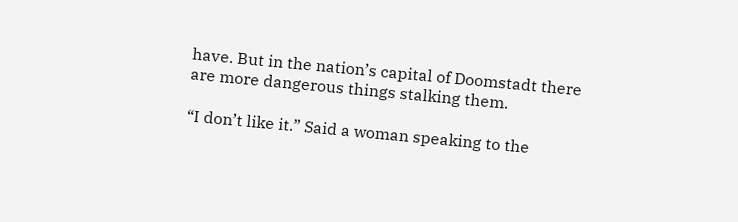have. But in the nation’s capital of Doomstadt there are more dangerous things stalking them.

“I don’t like it.” Said a woman speaking to the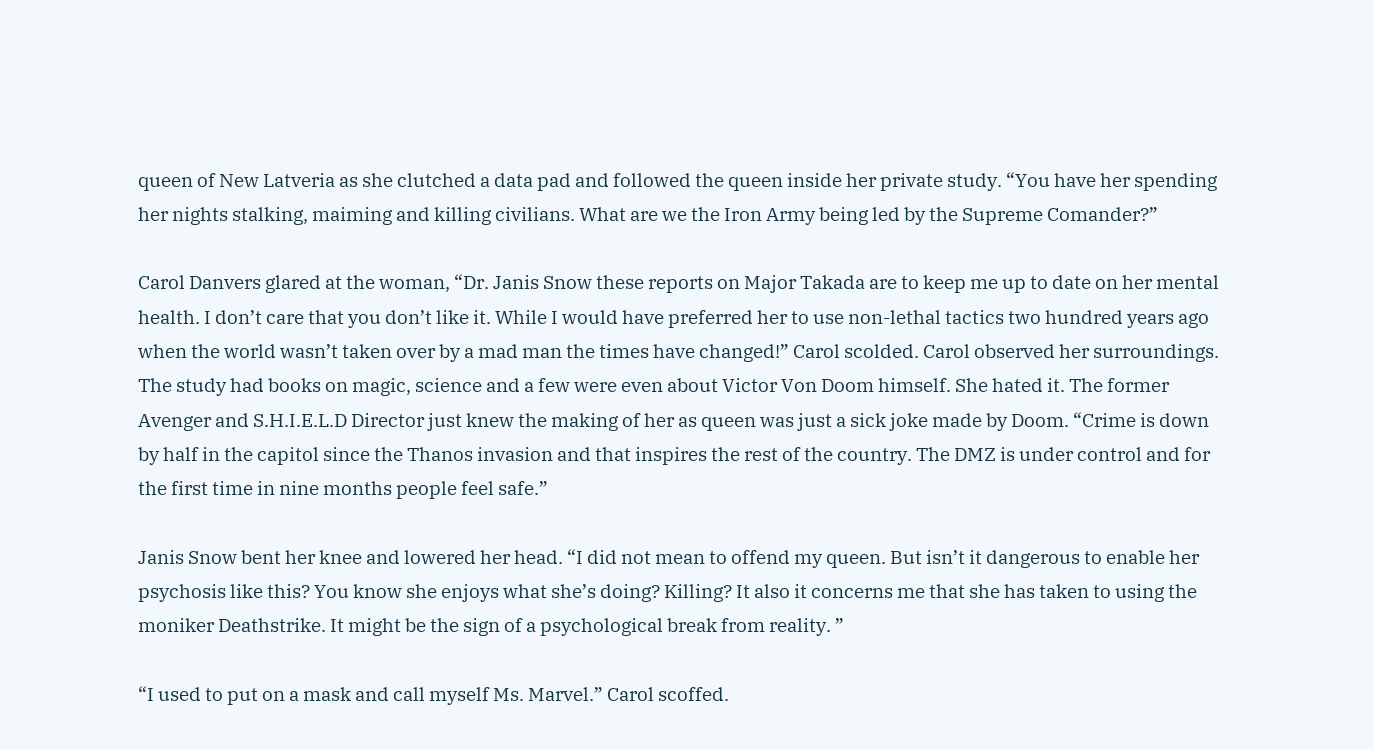queen of New Latveria as she clutched a data pad and followed the queen inside her private study. “You have her spending her nights stalking, maiming and killing civilians. What are we the Iron Army being led by the Supreme Comander?”

Carol Danvers glared at the woman, “Dr. Janis Snow these reports on Major Takada are to keep me up to date on her mental health. I don’t care that you don’t like it. While I would have preferred her to use non-lethal tactics two hundred years ago when the world wasn’t taken over by a mad man the times have changed!” Carol scolded. Carol observed her surroundings. The study had books on magic, science and a few were even about Victor Von Doom himself. She hated it. The former Avenger and S.H.I.E.L.D Director just knew the making of her as queen was just a sick joke made by Doom. “Crime is down by half in the capitol since the Thanos invasion and that inspires the rest of the country. The DMZ is under control and for the first time in nine months people feel safe.”

Janis Snow bent her knee and lowered her head. “I did not mean to offend my queen. But isn’t it dangerous to enable her psychosis like this? You know she enjoys what she’s doing? Killing? It also it concerns me that she has taken to using the moniker Deathstrike. It might be the sign of a psychological break from reality. ”

“I used to put on a mask and call myself Ms. Marvel.” Carol scoffed.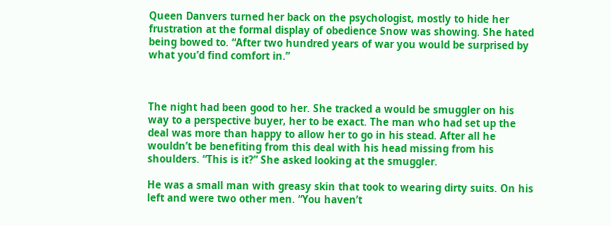Queen Danvers turned her back on the psychologist, mostly to hide her frustration at the formal display of obedience Snow was showing. She hated being bowed to. “After two hundred years of war you would be surprised by what you’d find comfort in.”



The night had been good to her. She tracked a would be smuggler on his way to a perspective buyer, her to be exact. The man who had set up the deal was more than happy to allow her to go in his stead. After all he wouldn’t be benefiting from this deal with his head missing from his shoulders. “This is it?” She asked looking at the smuggler.

He was a small man with greasy skin that took to wearing dirty suits. On his left and were two other men. “You haven’t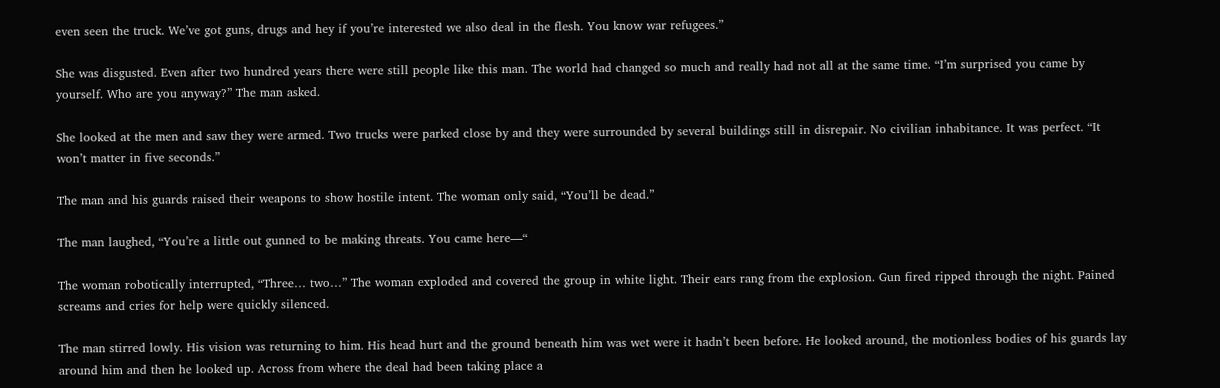even seen the truck. We’ve got guns, drugs and hey if you’re interested we also deal in the flesh. You know war refugees.”

She was disgusted. Even after two hundred years there were still people like this man. The world had changed so much and really had not all at the same time. “I’m surprised you came by yourself. Who are you anyway?” The man asked.

She looked at the men and saw they were armed. Two trucks were parked close by and they were surrounded by several buildings still in disrepair. No civilian inhabitance. It was perfect. “It won’t matter in five seconds.”

The man and his guards raised their weapons to show hostile intent. The woman only said, “You’ll be dead.”

The man laughed, “You’re a little out gunned to be making threats. You came here—“

The woman robotically interrupted, “Three… two…” The woman exploded and covered the group in white light. Their ears rang from the explosion. Gun fired ripped through the night. Pained screams and cries for help were quickly silenced.

The man stirred lowly. His vision was returning to him. His head hurt and the ground beneath him was wet were it hadn’t been before. He looked around, the motionless bodies of his guards lay around him and then he looked up. Across from where the deal had been taking place a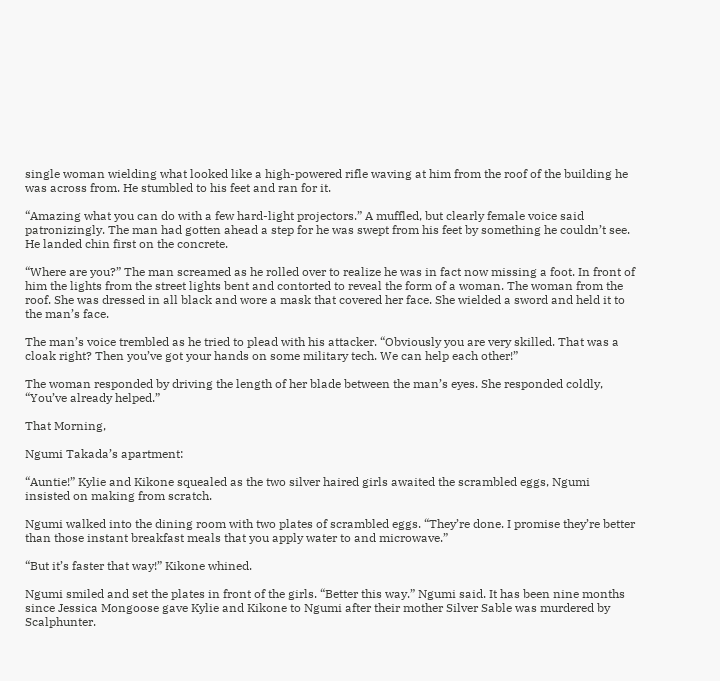single woman wielding what looked like a high-powered rifle waving at him from the roof of the building he was across from. He stumbled to his feet and ran for it.

“Amazing what you can do with a few hard-light projectors.” A muffled, but clearly female voice said patronizingly. The man had gotten ahead a step for he was swept from his feet by something he couldn’t see. He landed chin first on the concrete.

“Where are you?” The man screamed as he rolled over to realize he was in fact now missing a foot. In front of him the lights from the street lights bent and contorted to reveal the form of a woman. The woman from the roof. She was dressed in all black and wore a mask that covered her face. She wielded a sword and held it to the man’s face.

The man’s voice trembled as he tried to plead with his attacker. “Obviously you are very skilled. That was a cloak right? Then you’ve got your hands on some military tech. We can help each other!”

The woman responded by driving the length of her blade between the man’s eyes. She responded coldly, “You’ve already helped.”

That Morning,

Ngumi Takada’s apartment:

“Auntie!” Kylie and Kikone squealed as the two silver haired girls awaited the scrambled eggs, Ngumi insisted on making from scratch.

Ngumi walked into the dining room with two plates of scrambled eggs. “They’re done. I promise they’re better than those instant breakfast meals that you apply water to and microwave.”

“But it’s faster that way!” Kikone whined.

Ngumi smiled and set the plates in front of the girls. “Better this way.” Ngumi said. It has been nine months since Jessica Mongoose gave Kylie and Kikone to Ngumi after their mother Silver Sable was murdered by Scalphunter.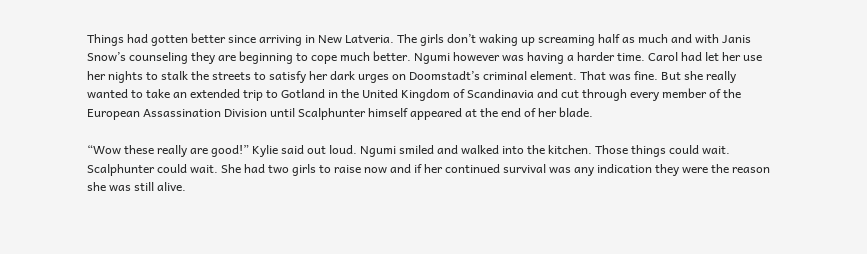Things had gotten better since arriving in New Latveria. The girls don’t waking up screaming half as much and with Janis Snow’s counseling they are beginning to cope much better. Ngumi however was having a harder time. Carol had let her use her nights to stalk the streets to satisfy her dark urges on Doomstadt’s criminal element. That was fine. But she really wanted to take an extended trip to Gotland in the United Kingdom of Scandinavia and cut through every member of the European Assassination Division until Scalphunter himself appeared at the end of her blade.

“Wow these really are good!” Kylie said out loud. Ngumi smiled and walked into the kitchen. Those things could wait. Scalphunter could wait. She had two girls to raise now and if her continued survival was any indication they were the reason she was still alive.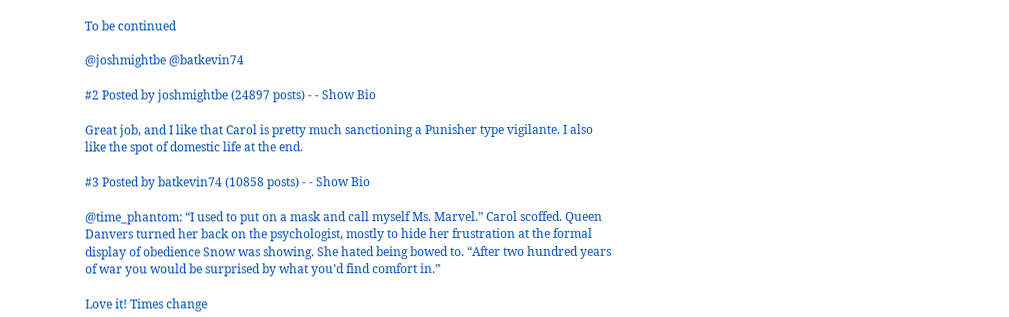To be continued

@joshmightbe @batkevin74

#2 Posted by joshmightbe (24897 posts) - - Show Bio

Great job, and I like that Carol is pretty much sanctioning a Punisher type vigilante. I also like the spot of domestic life at the end.

#3 Posted by batkevin74 (10858 posts) - - Show Bio

@time_phantom: “I used to put on a mask and call myself Ms. Marvel.” Carol scoffed. Queen Danvers turned her back on the psychologist, mostly to hide her frustration at the formal display of obedience Snow was showing. She hated being bowed to. “After two hundred years of war you would be surprised by what you’d find comfort in.”

Love it! Times change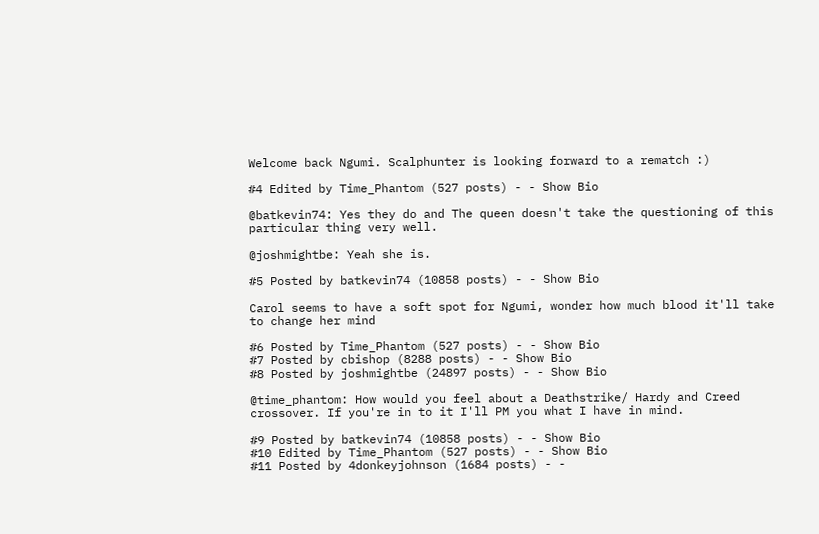Welcome back Ngumi. Scalphunter is looking forward to a rematch :)

#4 Edited by Time_Phantom (527 posts) - - Show Bio

@batkevin74: Yes they do and The queen doesn't take the questioning of this particular thing very well.

@joshmightbe: Yeah she is.

#5 Posted by batkevin74 (10858 posts) - - Show Bio

Carol seems to have a soft spot for Ngumi, wonder how much blood it'll take to change her mind

#6 Posted by Time_Phantom (527 posts) - - Show Bio
#7 Posted by cbishop (8288 posts) - - Show Bio
#8 Posted by joshmightbe (24897 posts) - - Show Bio

@time_phantom: How would you feel about a Deathstrike/ Hardy and Creed crossover. If you're in to it I'll PM you what I have in mind.

#9 Posted by batkevin74 (10858 posts) - - Show Bio
#10 Edited by Time_Phantom (527 posts) - - Show Bio
#11 Posted by 4donkeyjohnson (1684 posts) - -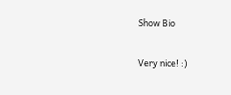Show Bio

Very nice! :)